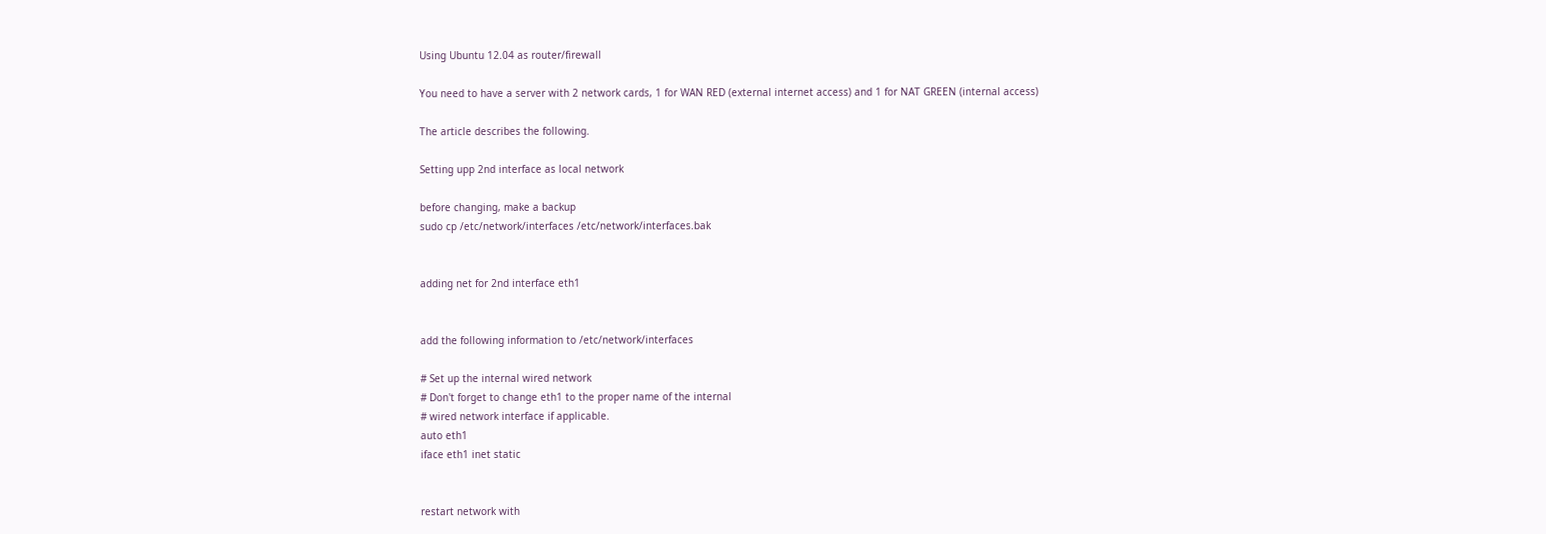Using Ubuntu 12.04 as router/firewall

You need to have a server with 2 network cards, 1 for WAN RED (external internet access) and 1 for NAT GREEN (internal access)

The article describes the following.

Setting upp 2nd interface as local network

before changing, make a backup
sudo cp /etc/network/interfaces /etc/network/interfaces.bak


adding net for 2nd interface eth1


add the following information to /etc/network/interfaces

# Set up the internal wired network
# Don't forget to change eth1 to the proper name of the internal
# wired network interface if applicable.
auto eth1
iface eth1 inet static


restart network with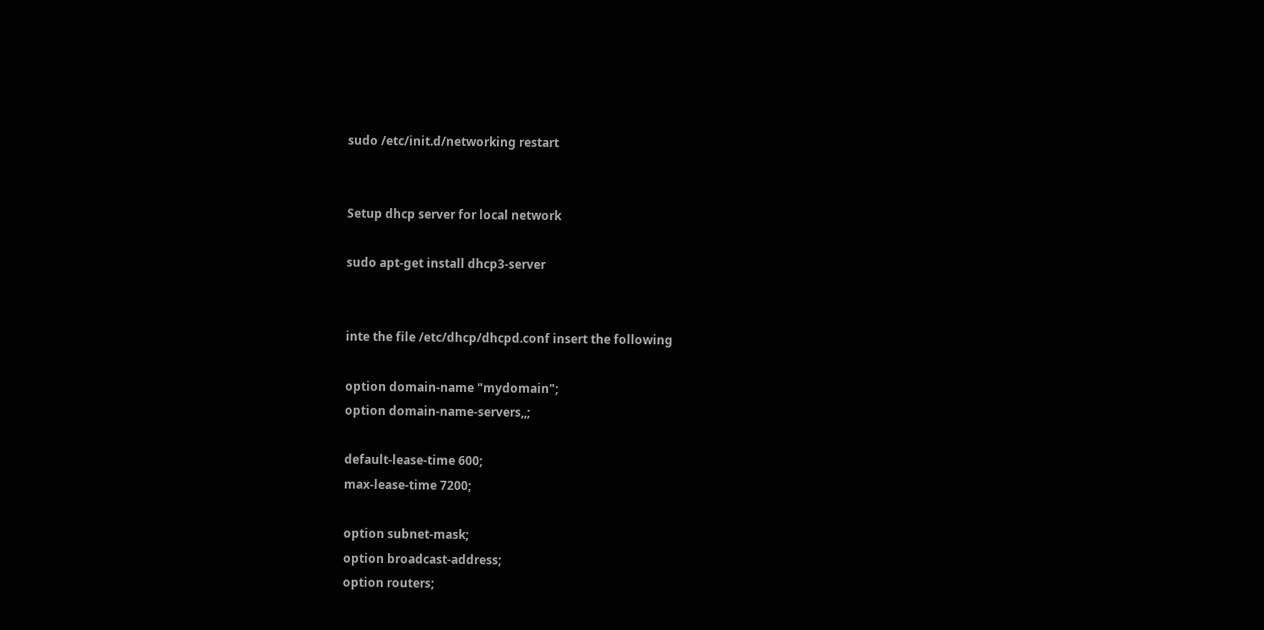sudo /etc/init.d/networking restart


Setup dhcp server for local network

sudo apt-get install dhcp3-server


inte the file /etc/dhcp/dhcpd.conf insert the following

option domain-name "mydomain";
option domain-name-servers,,;

default-lease-time 600;
max-lease-time 7200;

option subnet-mask;
option broadcast-address;
option routers;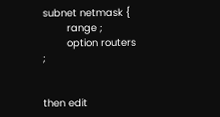subnet netmask {
        range ;
        option routers ;


then edit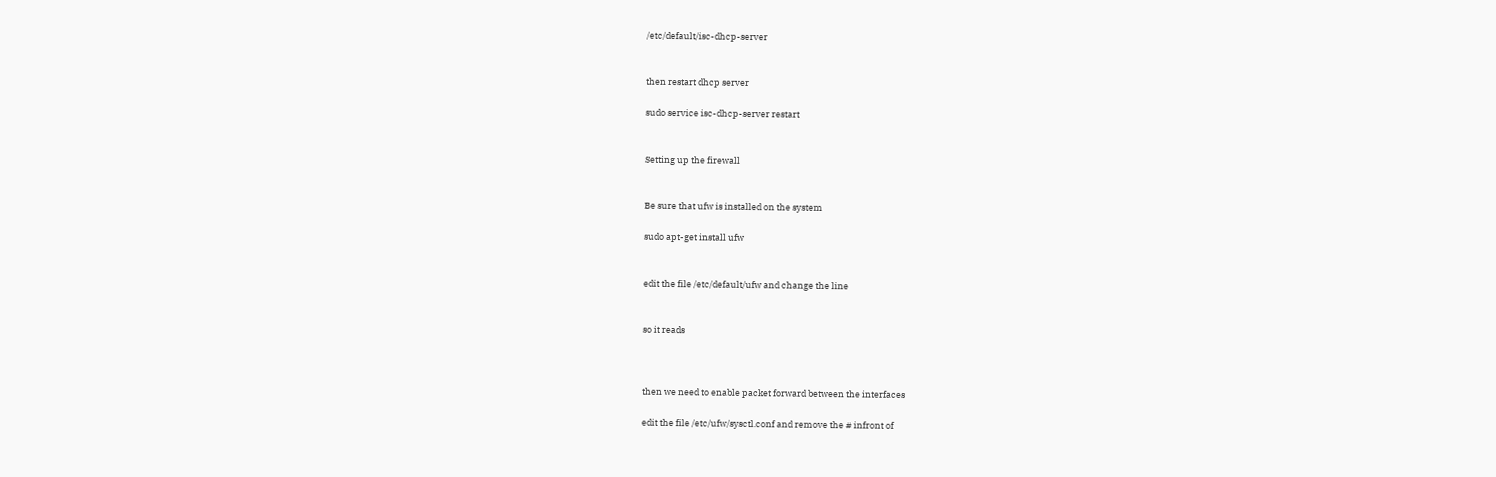/etc/default/isc-dhcp-server


then restart dhcp server

sudo service isc-dhcp-server restart


Setting up the firewall


Be sure that ufw is installed on the system

sudo apt-get install ufw


edit the file /etc/default/ufw and change the line


so it reads



then we need to enable packet forward between the interfaces

edit the file /etc/ufw/sysctl.conf and remove the # infront of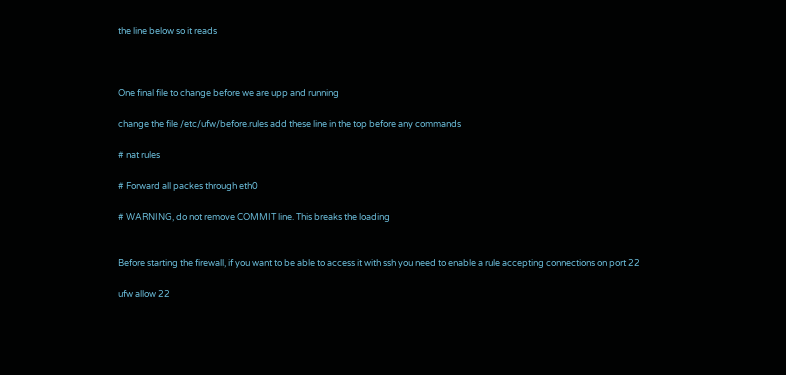the line below so it reads



One final file to change before we are upp and running

change the file /etc/ufw/before.rules add these line in the top before any commands

# nat rules

# Forward all packes through eth0

# WARNING, do not remove COMMIT line. This breaks the loading


Before starting the firewall, if you want to be able to access it with ssh you need to enable a rule accepting connections on port 22

ufw allow 22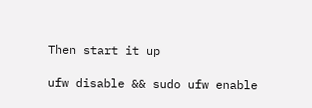Then start it up

ufw disable && sudo ufw enable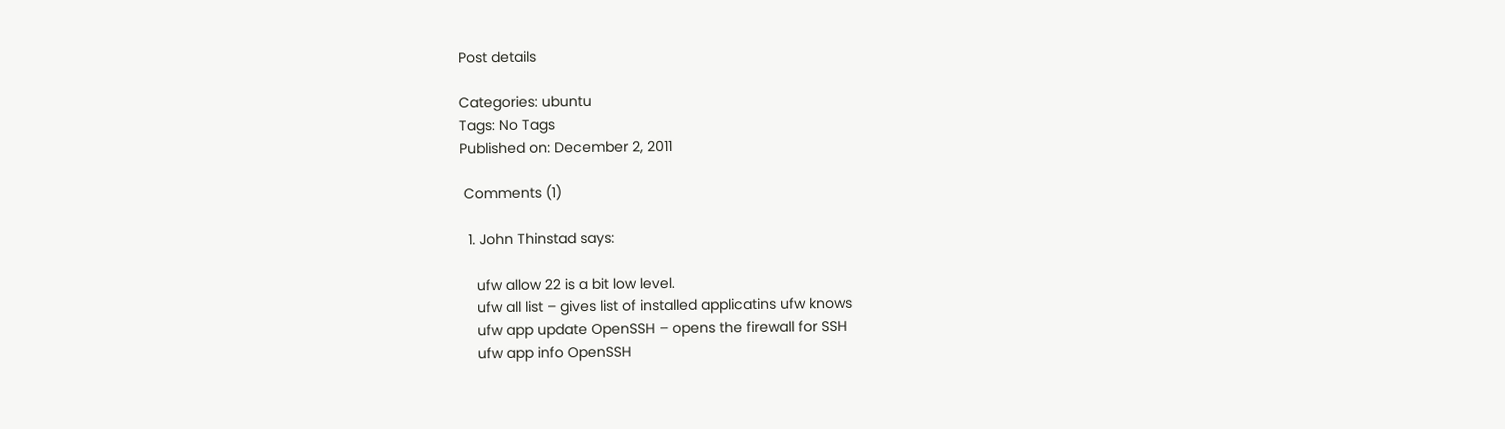Post details

Categories: ubuntu
Tags: No Tags
Published on: December 2, 2011

 Comments (1)

  1. John Thinstad says:

    ufw allow 22 is a bit low level.
    ufw all list – gives list of installed applicatins ufw knows
    ufw app update OpenSSH – opens the firewall for SSH
    ufw app info OpenSSH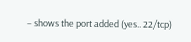– shows the port added (yes.. 22/tcp)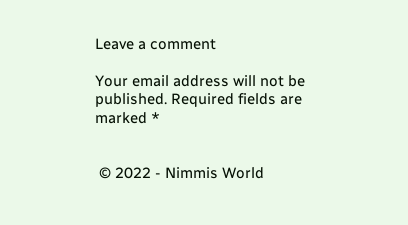Leave a comment

Your email address will not be published. Required fields are marked *


 © 2022 - Nimmis World